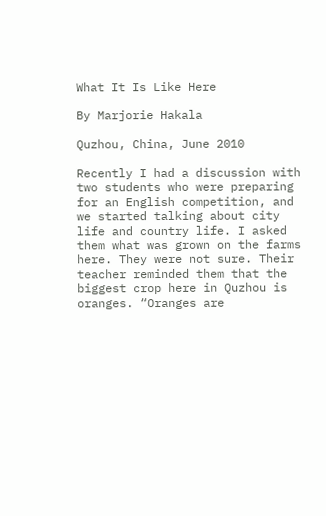What It Is Like Here

By Marjorie Hakala

Quzhou, China, June 2010

Recently I had a discussion with two students who were preparing for an English competition, and we started talking about city life and country life. I asked them what was grown on the farms here. They were not sure. Their teacher reminded them that the biggest crop here in Quzhou is oranges. “Oranges are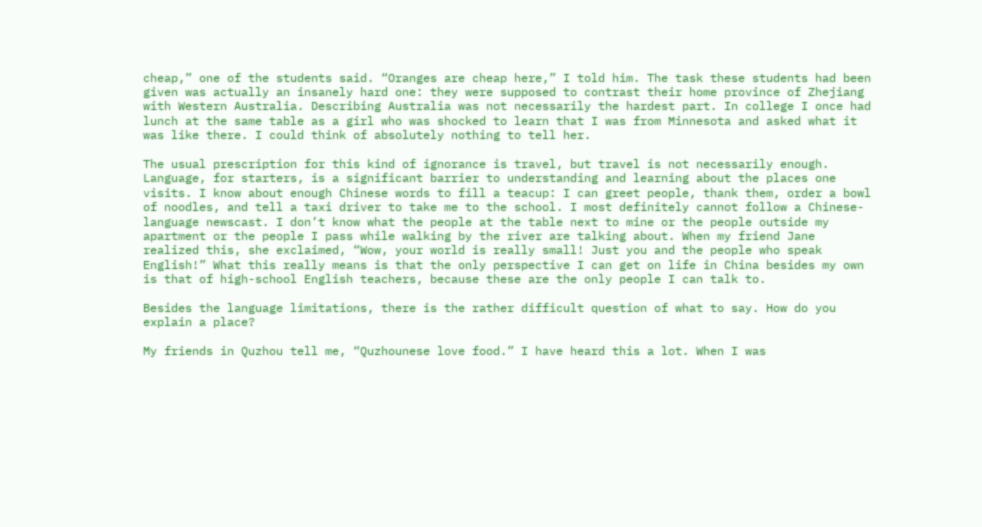cheap,” one of the students said. “Oranges are cheap here,” I told him. The task these students had been given was actually an insanely hard one: they were supposed to contrast their home province of Zhejiang with Western Australia. Describing Australia was not necessarily the hardest part. In college I once had lunch at the same table as a girl who was shocked to learn that I was from Minnesota and asked what it was like there. I could think of absolutely nothing to tell her.

The usual prescription for this kind of ignorance is travel, but travel is not necessarily enough. Language, for starters, is a significant barrier to understanding and learning about the places one visits. I know about enough Chinese words to fill a teacup: I can greet people, thank them, order a bowl of noodles, and tell a taxi driver to take me to the school. I most definitely cannot follow a Chinese-language newscast. I don’t know what the people at the table next to mine or the people outside my apartment or the people I pass while walking by the river are talking about. When my friend Jane realized this, she exclaimed, “Wow, your world is really small! Just you and the people who speak English!” What this really means is that the only perspective I can get on life in China besides my own is that of high-school English teachers, because these are the only people I can talk to.

Besides the language limitations, there is the rather difficult question of what to say. How do you explain a place?

My friends in Quzhou tell me, “Quzhounese love food.” I have heard this a lot. When I was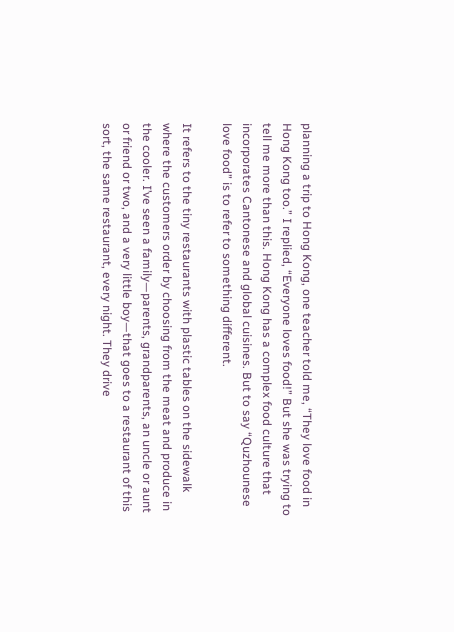planning a trip to Hong Kong, one teacher told me, “They love food in Hong Kong too.” I replied, “Everyone loves food!” But she was trying to tell me more than this. Hong Kong has a complex food culture that incorporates Cantonese and global cuisines. But to say “Quzhounese love food” is to refer to something different.

It refers to the tiny restaurants with plastic tables on the sidewalk where the customers order by choosing from the meat and produce in the cooler. I’ve seen a family—parents, grandparents, an uncle or aunt or friend or two, and a very little boy—that goes to a restaurant of this sort, the same restaurant, every night. They drive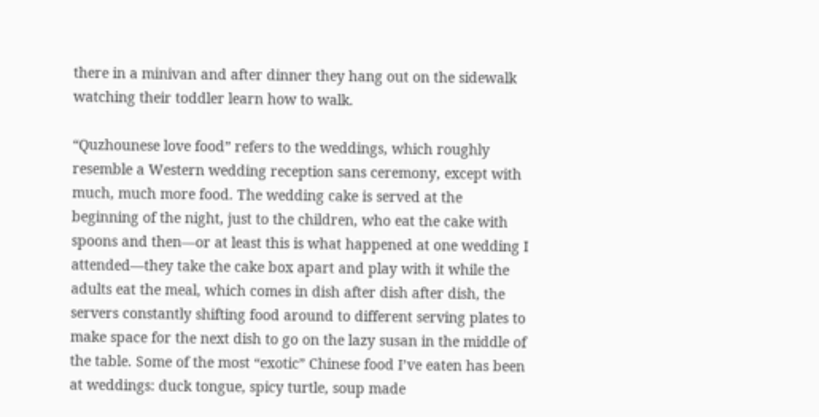there in a minivan and after dinner they hang out on the sidewalk watching their toddler learn how to walk.

“Quzhounese love food” refers to the weddings, which roughly resemble a Western wedding reception sans ceremony, except with much, much more food. The wedding cake is served at the beginning of the night, just to the children, who eat the cake with spoons and then—or at least this is what happened at one wedding I attended—they take the cake box apart and play with it while the adults eat the meal, which comes in dish after dish after dish, the servers constantly shifting food around to different serving plates to make space for the next dish to go on the lazy susan in the middle of the table. Some of the most “exotic” Chinese food I’ve eaten has been at weddings: duck tongue, spicy turtle, soup made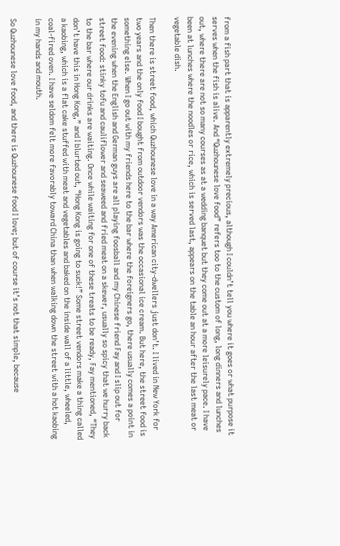from a fish part that is apparently extremely precious, although I couldn’t tell you where it goes or what purpose it serves when the fish is alive. And “Quzhounese love food” refers too to the custom of long, long dinners and lunches out, where there are not so many courses as at a wedding banquet but they come out at a more leisurely pace. I have been at lunches where the noodles or rice, which is served last, appears on the table an hour after the last meat or vegetable dish.

Then there is street food, which Quzhounese love in a way American city-dwellers just don’t. I lived in New York for two years and the only food I bought from outdoor vendors was the occasional ice cream. But here, the street food is something else. When I go out with my friends here to the bar where the foreigners go, there usually comes a point in the evening when the English and German guys are all playing foosball and my Chinese friend Fay and I slip out for street food: stinky tofu and cauliflower and seaweed and fried meat on a skewer, usually so spicy that we hurry back to the bar where our drinks are waiting. Once while waiting for one of these treats to be ready, Fay mentioned, “They don’t have this in Hong Kong,” and I blurted out, “Hong Kong is going to suck!” Some street vendors make a thing called a kaobing, which is a flat cake stuffed with meat and vegetables and baked on the inside wall of a little, wheeled, coal-fired oven. I have seldom felt more favorably toward China than when walking down the street with a hot kaobing in my hands and mouth.

So Quzhounese love food, and there is Quzhounese food I love; but of course it’s not that simple, because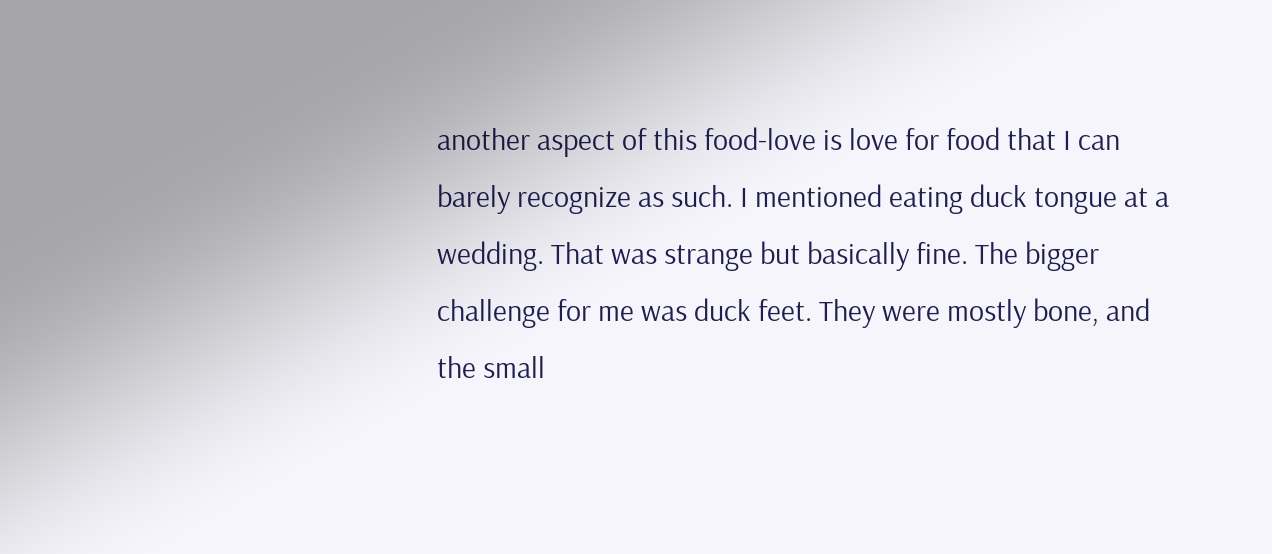another aspect of this food-love is love for food that I can barely recognize as such. I mentioned eating duck tongue at a wedding. That was strange but basically fine. The bigger challenge for me was duck feet. They were mostly bone, and the small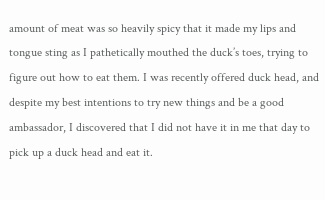amount of meat was so heavily spicy that it made my lips and tongue sting as I pathetically mouthed the duck’s toes, trying to figure out how to eat them. I was recently offered duck head, and despite my best intentions to try new things and be a good ambassador, I discovered that I did not have it in me that day to pick up a duck head and eat it.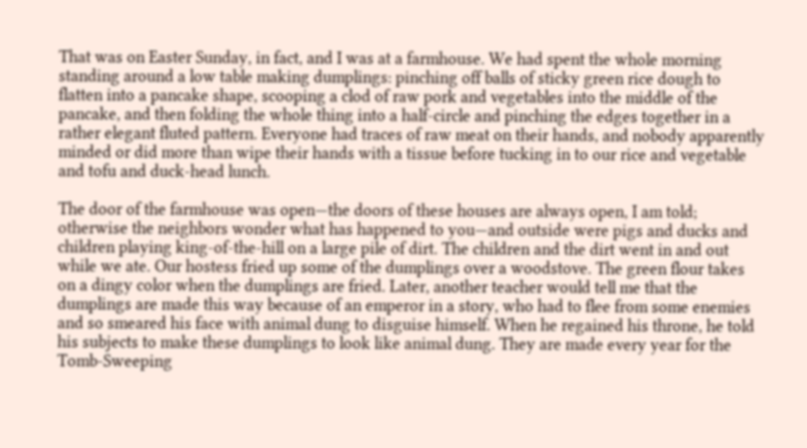That was on Easter Sunday, in fact, and I was at a farmhouse. We had spent the whole morning standing around a low table making dumplings: pinching off balls of sticky green rice dough to flatten into a pancake shape, scooping a clod of raw pork and vegetables into the middle of the pancake, and then folding the whole thing into a half-circle and pinching the edges together in a rather elegant fluted pattern. Everyone had traces of raw meat on their hands, and nobody apparently minded or did more than wipe their hands with a tissue before tucking in to our rice and vegetable and tofu and duck-head lunch.

The door of the farmhouse was open—the doors of these houses are always open, I am told; otherwise the neighbors wonder what has happened to you—and outside were pigs and ducks and children playing king-of-the-hill on a large pile of dirt. The children and the dirt went in and out while we ate. Our hostess fried up some of the dumplings over a woodstove. The green flour takes on a dingy color when the dumplings are fried. Later, another teacher would tell me that the dumplings are made this way because of an emperor in a story, who had to flee from some enemies and so smeared his face with animal dung to disguise himself. When he regained his throne, he told his subjects to make these dumplings to look like animal dung. They are made every year for the Tomb-Sweeping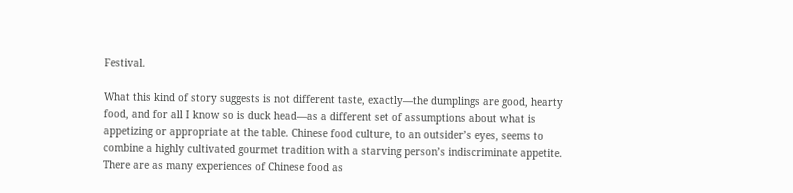Festival.

What this kind of story suggests is not different taste, exactly—the dumplings are good, hearty food, and for all I know so is duck head—as a different set of assumptions about what is appetizing or appropriate at the table. Chinese food culture, to an outsider’s eyes, seems to combine a highly cultivated gourmet tradition with a starving person’s indiscriminate appetite. There are as many experiences of Chinese food as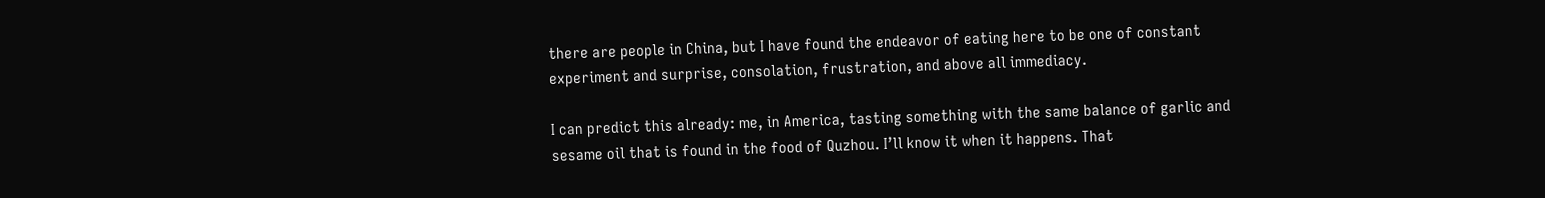there are people in China, but I have found the endeavor of eating here to be one of constant experiment and surprise, consolation, frustration, and above all immediacy.

I can predict this already: me, in America, tasting something with the same balance of garlic and sesame oil that is found in the food of Quzhou. I’ll know it when it happens. That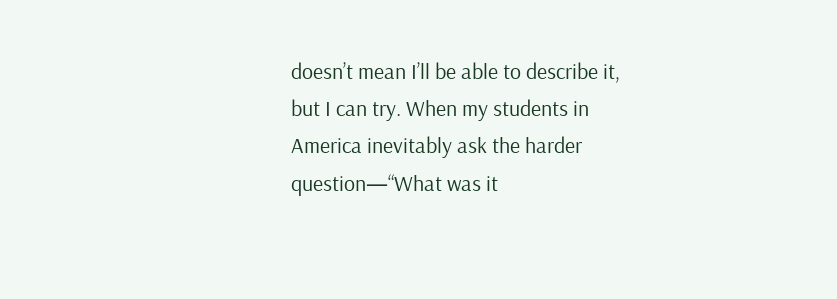doesn’t mean I’ll be able to describe it, but I can try. When my students in America inevitably ask the harder question—“What was it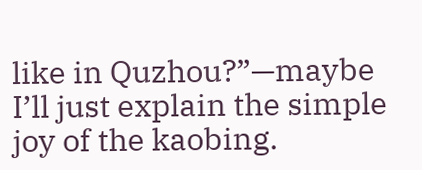like in Quzhou?”—maybe I’ll just explain the simple joy of the kaobing.